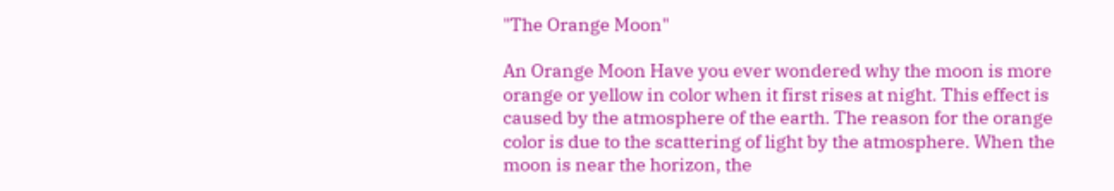"The Orange Moon"

An Orange Moon Have you ever wondered why the moon is more orange or yellow in color when it first rises at night. This effect is caused by the atmosphere of the earth. The reason for the orange color is due to the scattering of light by the atmosphere. When the moon is near the horizon, the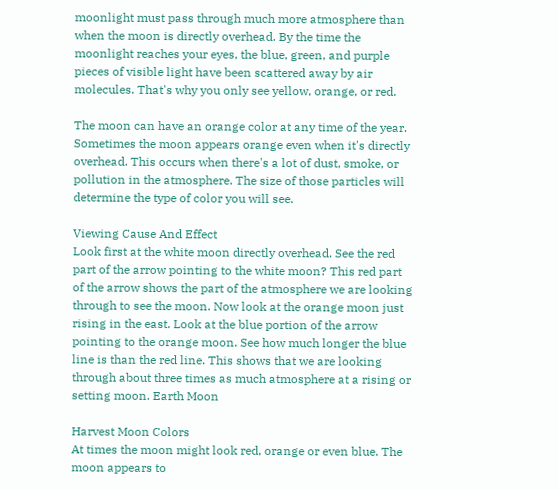moonlight must pass through much more atmosphere than when the moon is directly overhead. By the time the moonlight reaches your eyes, the blue, green, and purple pieces of visible light have been scattered away by air molecules. That's why you only see yellow, orange, or red.

The moon can have an orange color at any time of the year. Sometimes the moon appears orange even when it's directly overhead. This occurs when there's a lot of dust, smoke, or pollution in the atmosphere. The size of those particles will determine the type of color you will see.

Viewing Cause And Effect
Look first at the white moon directly overhead. See the red part of the arrow pointing to the white moon? This red part of the arrow shows the part of the atmosphere we are looking through to see the moon. Now look at the orange moon just rising in the east. Look at the blue portion of the arrow pointing to the orange moon. See how much longer the blue line is than the red line. This shows that we are looking through about three times as much atmosphere at a rising or setting moon. Earth Moon

Harvest Moon Colors
At times the moon might look red, orange or even blue. The moon appears to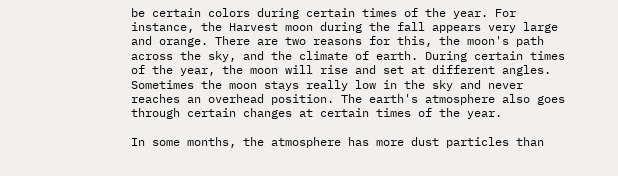be certain colors during certain times of the year. For instance, the Harvest moon during the fall appears very large and orange. There are two reasons for this, the moon's path across the sky, and the climate of earth. During certain times of the year, the moon will rise and set at different angles. Sometimes the moon stays really low in the sky and never reaches an overhead position. The earth's atmosphere also goes through certain changes at certain times of the year.

In some months, the atmosphere has more dust particles than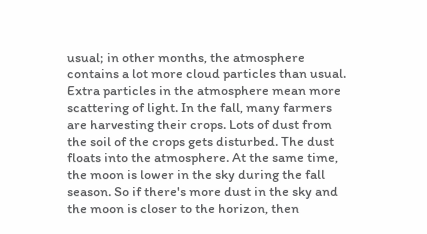usual; in other months, the atmosphere contains a lot more cloud particles than usual. Extra particles in the atmosphere mean more scattering of light. In the fall, many farmers are harvesting their crops. Lots of dust from the soil of the crops gets disturbed. The dust floats into the atmosphere. At the same time, the moon is lower in the sky during the fall season. So if there's more dust in the sky and the moon is closer to the horizon, then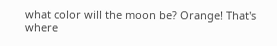what color will the moon be? Orange! That's where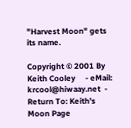"Harvest Moon" gets its name.

Copyright © 2001 By Keith Cooley     - eMail:  krcool@hiwaay.net  - Return To: Keith's Moon Page